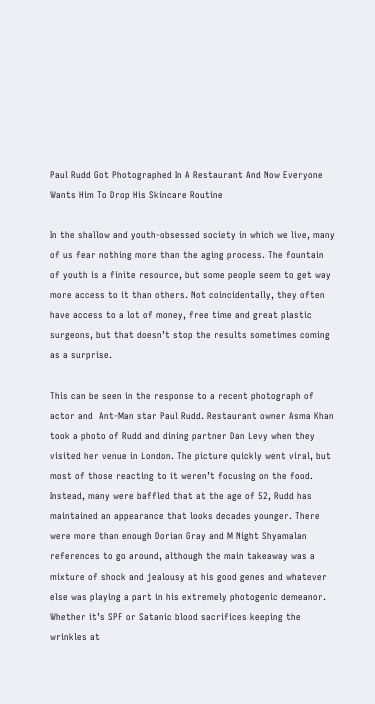Paul Rudd Got Photographed In A Restaurant And Now Everyone Wants Him To Drop His Skincare Routine

In the shallow and youth-obsessed society in which we live, many of us fear nothing more than the aging process. The fountain of youth is a finite resource, but some people seem to get way more access to it than others. Not coincidentally, they often have access to a lot of money, free time and great plastic surgeons, but that doesn’t stop the results sometimes coming as a surprise.

This can be seen in the response to a recent photograph of actor and  Ant-Man star Paul Rudd. Restaurant owner Asma Khan took a photo of Rudd and dining partner Dan Levy when they visited her venue in London. The picture quickly went viral, but most of those reacting to it weren’t focusing on the food. Instead, many were baffled that at the age of 52, Rudd has maintained an appearance that looks decades younger. There were more than enough Dorian Gray and M Night Shyamalan references to go around, although the main takeaway was a mixture of shock and jealousy at his good genes and whatever else was playing a part in his extremely photogenic demeanor. Whether it’s SPF or Satanic blood sacrifices keeping the wrinkles at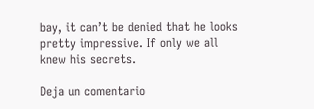bay, it can’t be denied that he looks pretty impressive. If only we all knew his secrets.

Deja un comentario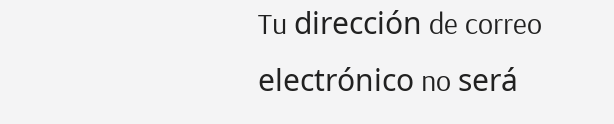Tu dirección de correo electrónico no será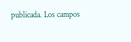publicada. Los campos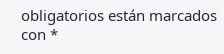obligatorios están marcados con *